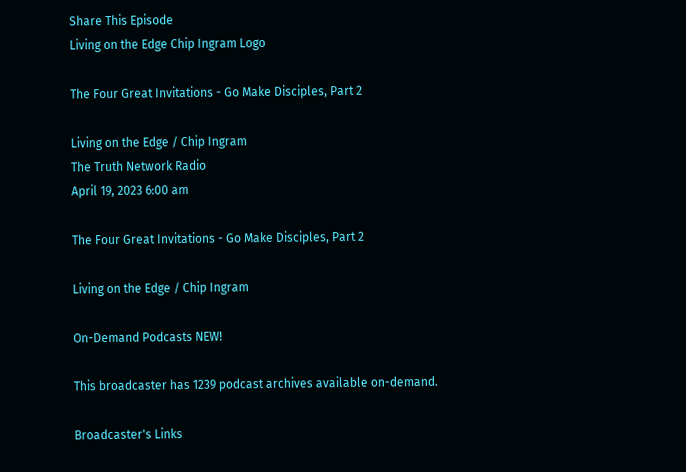Share This Episode
Living on the Edge Chip Ingram Logo

The Four Great Invitations - Go Make Disciples, Part 2

Living on the Edge / Chip Ingram
The Truth Network Radio
April 19, 2023 6:00 am

The Four Great Invitations - Go Make Disciples, Part 2

Living on the Edge / Chip Ingram

On-Demand Podcasts NEW!

This broadcaster has 1239 podcast archives available on-demand.

Broadcaster's Links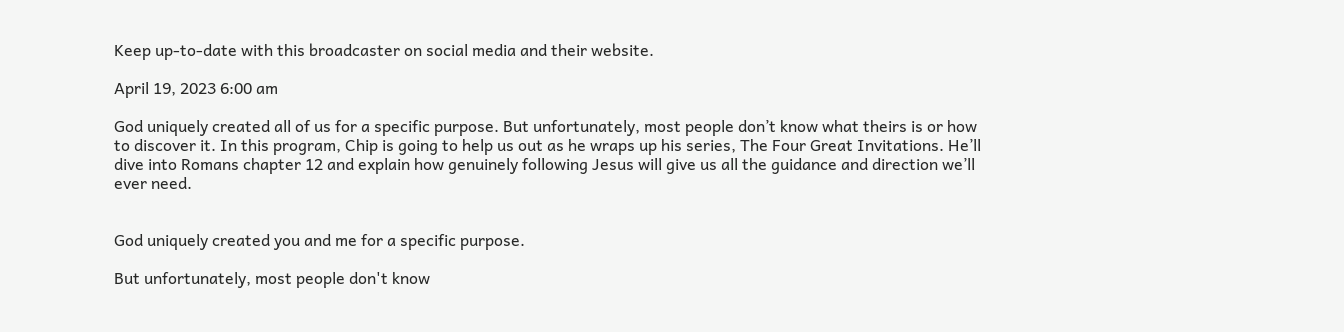Keep up-to-date with this broadcaster on social media and their website.

April 19, 2023 6:00 am

God uniquely created all of us for a specific purpose. But unfortunately, most people don’t know what theirs is or how to discover it. In this program, Chip is going to help us out as he wraps up his series, The Four Great Invitations. He’ll dive into Romans chapter 12 and explain how genuinely following Jesus will give us all the guidance and direction we’ll ever need.


God uniquely created you and me for a specific purpose.

But unfortunately, most people don't know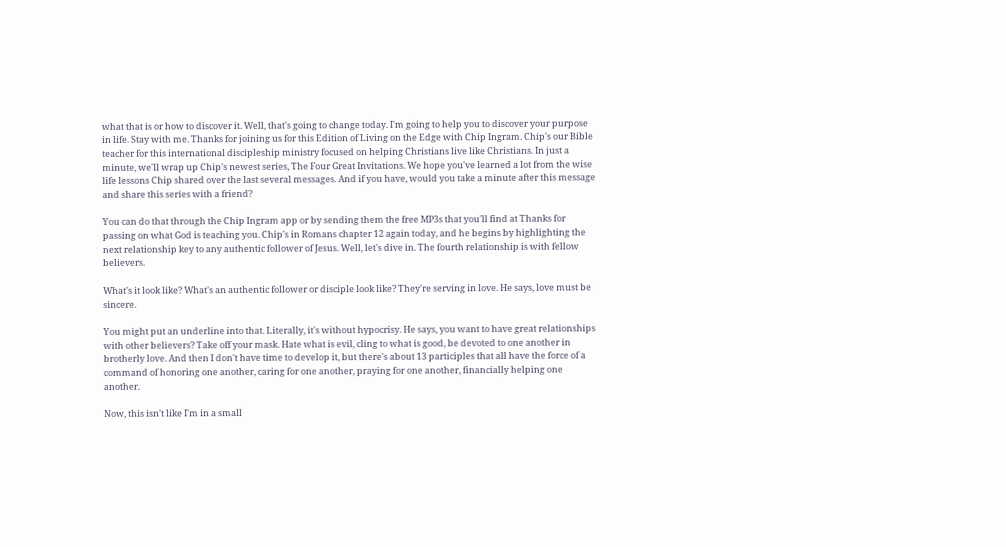what that is or how to discover it. Well, that's going to change today. I'm going to help you to discover your purpose in life. Stay with me. Thanks for joining us for this Edition of Living on the Edge with Chip Ingram. Chip's our Bible teacher for this international discipleship ministry focused on helping Christians live like Christians. In just a minute, we'll wrap up Chip's newest series, The Four Great Invitations. We hope you've learned a lot from the wise life lessons Chip shared over the last several messages. And if you have, would you take a minute after this message and share this series with a friend?

You can do that through the Chip Ingram app or by sending them the free MP3s that you'll find at Thanks for passing on what God is teaching you. Chip's in Romans chapter 12 again today, and he begins by highlighting the next relationship key to any authentic follower of Jesus. Well, let's dive in. The fourth relationship is with fellow believers.

What's it look like? What's an authentic follower or disciple look like? They're serving in love. He says, love must be sincere.

You might put an underline into that. Literally, it's without hypocrisy. He says, you want to have great relationships with other believers? Take off your mask. Hate what is evil, cling to what is good, be devoted to one another in brotherly love. And then I don't have time to develop it, but there's about 13 participles that all have the force of a command of honoring one another, caring for one another, praying for one another, financially helping one another.

Now, this isn't like I'm in a small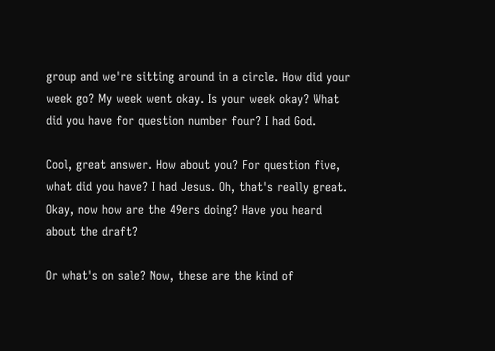group and we're sitting around in a circle. How did your week go? My week went okay. Is your week okay? What did you have for question number four? I had God.

Cool, great answer. How about you? For question five, what did you have? I had Jesus. Oh, that's really great. Okay, now how are the 49ers doing? Have you heard about the draft?

Or what's on sale? Now, these are the kind of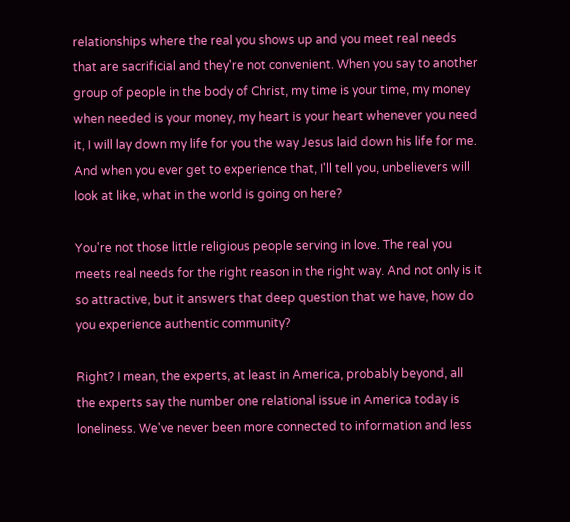relationships where the real you shows up and you meet real needs that are sacrificial and they're not convenient. When you say to another group of people in the body of Christ, my time is your time, my money when needed is your money, my heart is your heart whenever you need it, I will lay down my life for you the way Jesus laid down his life for me. And when you ever get to experience that, I'll tell you, unbelievers will look at like, what in the world is going on here?

You're not those little religious people serving in love. The real you meets real needs for the right reason in the right way. And not only is it so attractive, but it answers that deep question that we have, how do you experience authentic community?

Right? I mean, the experts, at least in America, probably beyond, all the experts say the number one relational issue in America today is loneliness. We've never been more connected to information and less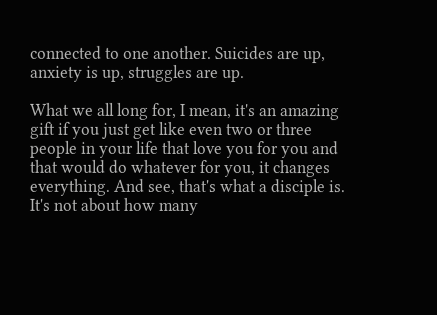connected to one another. Suicides are up, anxiety is up, struggles are up.

What we all long for, I mean, it's an amazing gift if you just get like even two or three people in your life that love you for you and that would do whatever for you, it changes everything. And see, that's what a disciple is. It's not about how many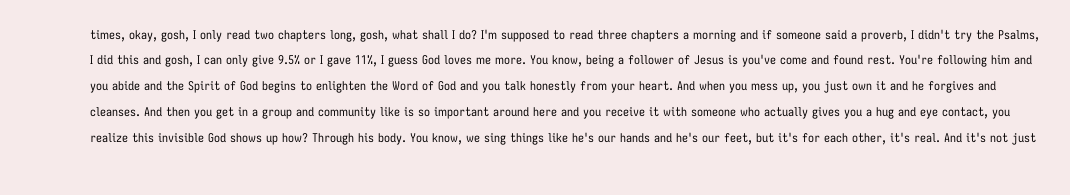times, okay, gosh, I only read two chapters long, gosh, what shall I do? I'm supposed to read three chapters a morning and if someone said a proverb, I didn't try the Psalms, I did this and gosh, I can only give 9.5% or I gave 11%, I guess God loves me more. You know, being a follower of Jesus is you've come and found rest. You're following him and you abide and the Spirit of God begins to enlighten the Word of God and you talk honestly from your heart. And when you mess up, you just own it and he forgives and cleanses. And then you get in a group and community like is so important around here and you receive it with someone who actually gives you a hug and eye contact, you realize this invisible God shows up how? Through his body. You know, we sing things like he's our hands and he's our feet, but it's for each other, it's real. And it's not just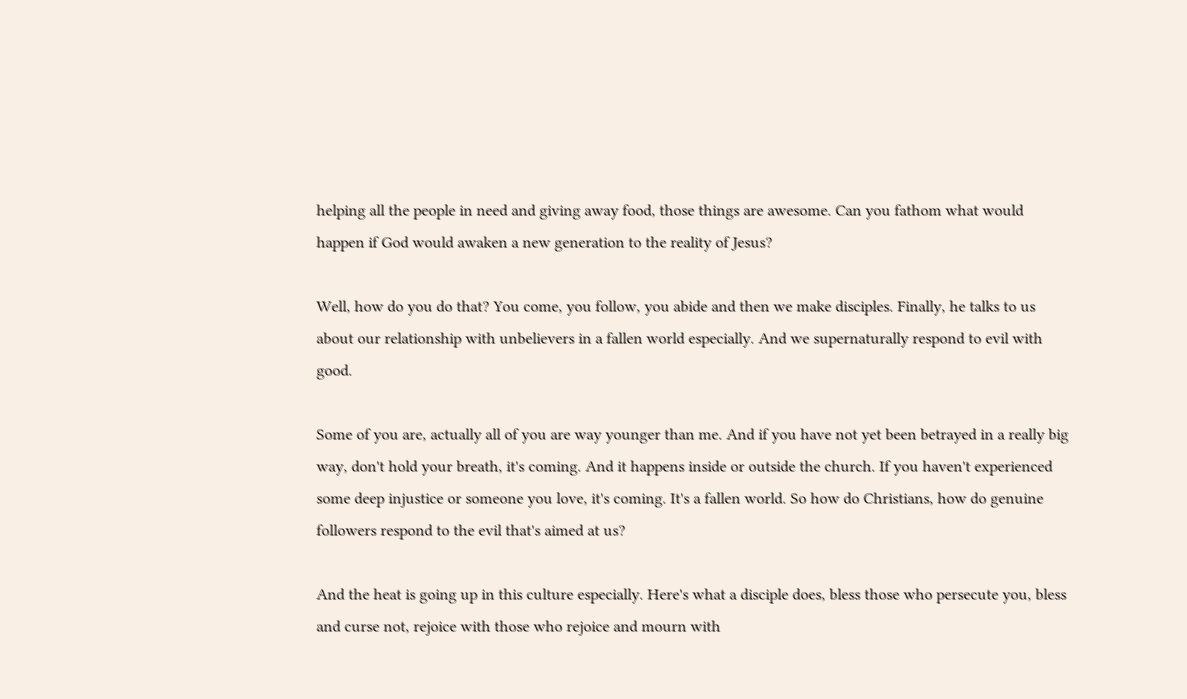helping all the people in need and giving away food, those things are awesome. Can you fathom what would happen if God would awaken a new generation to the reality of Jesus?

Well, how do you do that? You come, you follow, you abide and then we make disciples. Finally, he talks to us about our relationship with unbelievers in a fallen world especially. And we supernaturally respond to evil with good.

Some of you are, actually all of you are way younger than me. And if you have not yet been betrayed in a really big way, don't hold your breath, it's coming. And it happens inside or outside the church. If you haven't experienced some deep injustice or someone you love, it's coming. It's a fallen world. So how do Christians, how do genuine followers respond to the evil that's aimed at us?

And the heat is going up in this culture especially. Here's what a disciple does, bless those who persecute you, bless and curse not, rejoice with those who rejoice and mourn with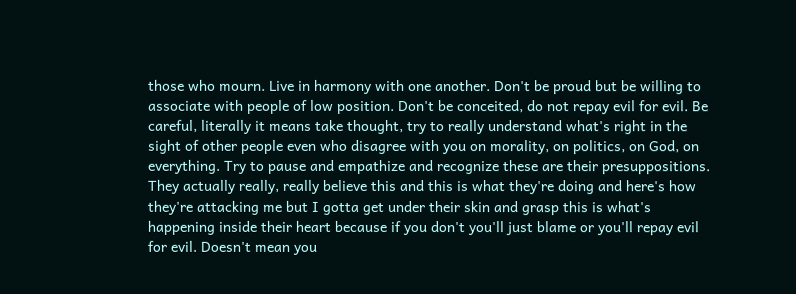those who mourn. Live in harmony with one another. Don't be proud but be willing to associate with people of low position. Don't be conceited, do not repay evil for evil. Be careful, literally it means take thought, try to really understand what's right in the sight of other people even who disagree with you on morality, on politics, on God, on everything. Try to pause and empathize and recognize these are their presuppositions. They actually really, really believe this and this is what they're doing and here's how they're attacking me but I gotta get under their skin and grasp this is what's happening inside their heart because if you don't you'll just blame or you'll repay evil for evil. Doesn't mean you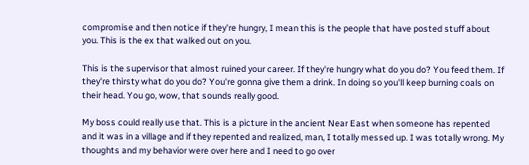compromise and then notice if they're hungry, I mean this is the people that have posted stuff about you. This is the ex that walked out on you.

This is the supervisor that almost ruined your career. If they're hungry what do you do? You feed them. If they're thirsty what do you do? You're gonna give them a drink. In doing so you'll keep burning coals on their head. You go, wow, that sounds really good.

My boss could really use that. This is a picture in the ancient Near East when someone has repented and it was in a village and if they repented and realized, man, I totally messed up. I was totally wrong. My thoughts and my behavior were over here and I need to go over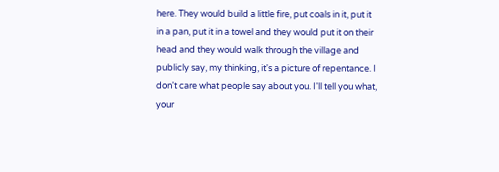here. They would build a little fire, put coals in it, put it in a pan, put it in a towel and they would put it on their head and they would walk through the village and publicly say, my thinking, it's a picture of repentance. I don't care what people say about you. I'll tell you what, your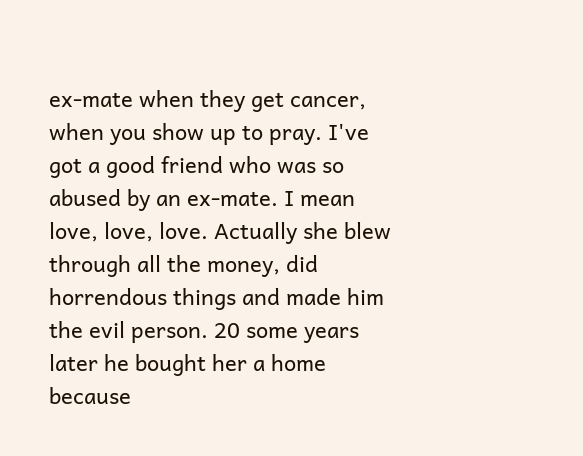ex-mate when they get cancer, when you show up to pray. I've got a good friend who was so abused by an ex-mate. I mean love, love, love. Actually she blew through all the money, did horrendous things and made him the evil person. 20 some years later he bought her a home because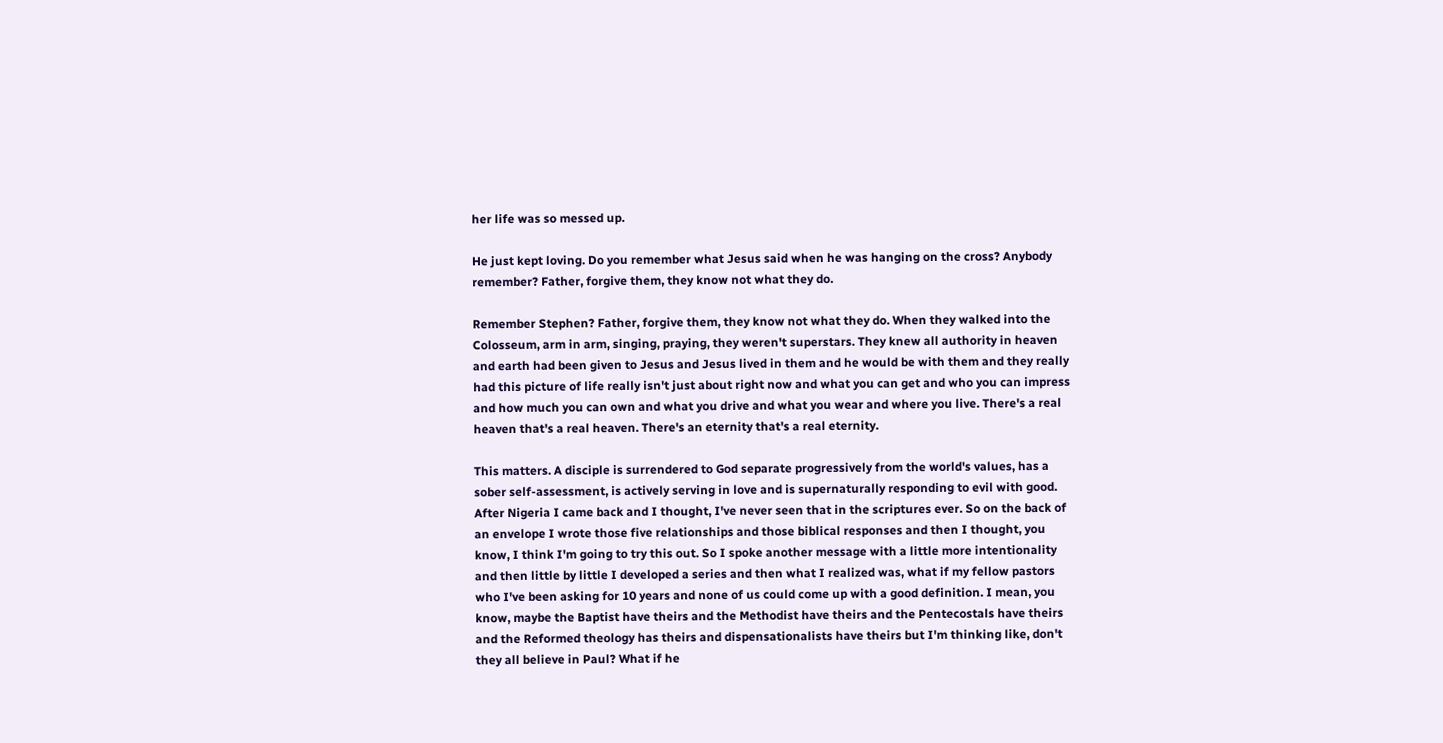her life was so messed up.

He just kept loving. Do you remember what Jesus said when he was hanging on the cross? Anybody remember? Father, forgive them, they know not what they do.

Remember Stephen? Father, forgive them, they know not what they do. When they walked into the Colosseum, arm in arm, singing, praying, they weren't superstars. They knew all authority in heaven and earth had been given to Jesus and Jesus lived in them and he would be with them and they really had this picture of life really isn't just about right now and what you can get and who you can impress and how much you can own and what you drive and what you wear and where you live. There's a real heaven that's a real heaven. There's an eternity that's a real eternity.

This matters. A disciple is surrendered to God separate progressively from the world's values, has a sober self-assessment, is actively serving in love and is supernaturally responding to evil with good. After Nigeria I came back and I thought, I've never seen that in the scriptures ever. So on the back of an envelope I wrote those five relationships and those biblical responses and then I thought, you know, I think I'm going to try this out. So I spoke another message with a little more intentionality and then little by little I developed a series and then what I realized was, what if my fellow pastors who I've been asking for 10 years and none of us could come up with a good definition. I mean, you know, maybe the Baptist have theirs and the Methodist have theirs and the Pentecostals have theirs and the Reformed theology has theirs and dispensationalists have theirs but I'm thinking like, don't they all believe in Paul? What if he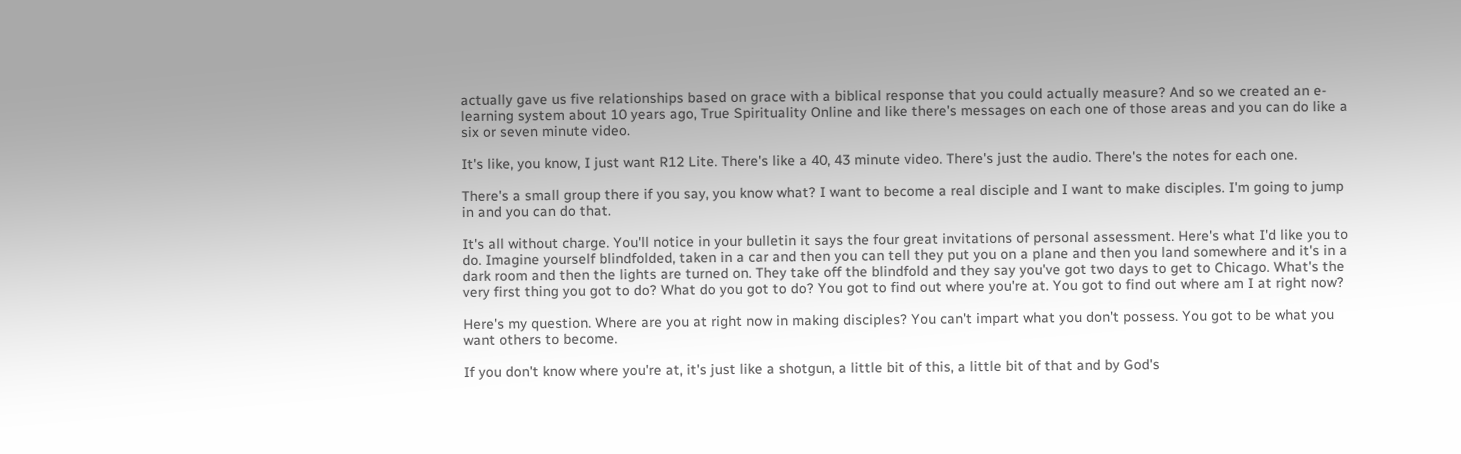actually gave us five relationships based on grace with a biblical response that you could actually measure? And so we created an e-learning system about 10 years ago, True Spirituality Online and like there's messages on each one of those areas and you can do like a six or seven minute video.

It's like, you know, I just want R12 Lite. There's like a 40, 43 minute video. There's just the audio. There's the notes for each one.

There's a small group there if you say, you know what? I want to become a real disciple and I want to make disciples. I'm going to jump in and you can do that.

It's all without charge. You'll notice in your bulletin it says the four great invitations of personal assessment. Here's what I'd like you to do. Imagine yourself blindfolded, taken in a car and then you can tell they put you on a plane and then you land somewhere and it's in a dark room and then the lights are turned on. They take off the blindfold and they say you've got two days to get to Chicago. What's the very first thing you got to do? What do you got to do? You got to find out where you're at. You got to find out where am I at right now?

Here's my question. Where are you at right now in making disciples? You can't impart what you don't possess. You got to be what you want others to become.

If you don't know where you're at, it's just like a shotgun, a little bit of this, a little bit of that and by God's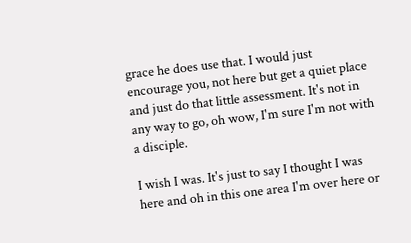grace he does use that. I would just encourage you, not here but get a quiet place and just do that little assessment. It's not in any way to go, oh wow, I'm sure I'm not with a disciple.

I wish I was. It's just to say I thought I was here and oh in this one area I'm over here or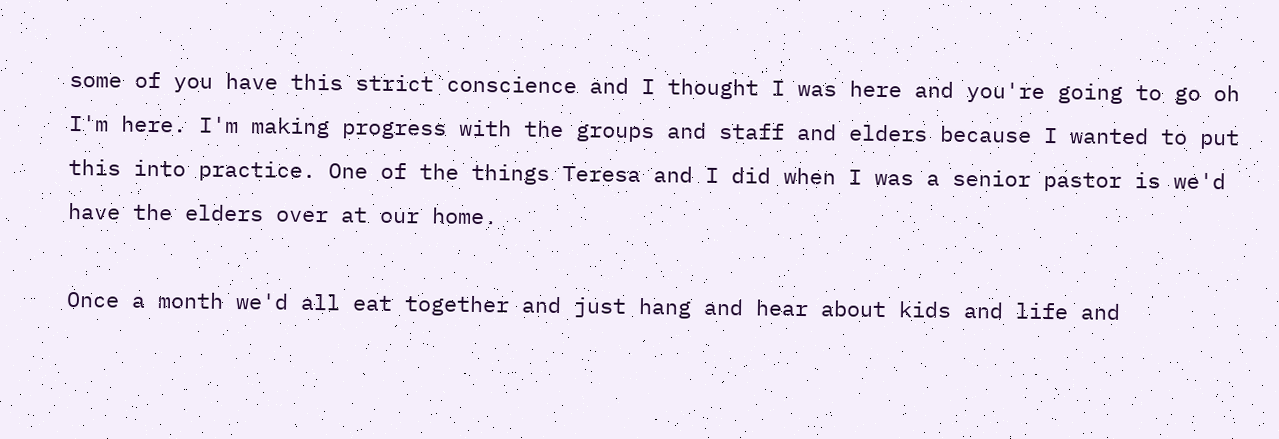some of you have this strict conscience and I thought I was here and you're going to go oh I'm here. I'm making progress with the groups and staff and elders because I wanted to put this into practice. One of the things Teresa and I did when I was a senior pastor is we'd have the elders over at our home.

Once a month we'd all eat together and just hang and hear about kids and life and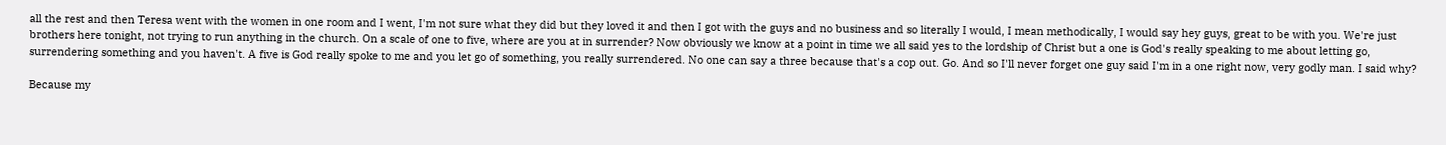all the rest and then Teresa went with the women in one room and I went, I'm not sure what they did but they loved it and then I got with the guys and no business and so literally I would, I mean methodically, I would say hey guys, great to be with you. We're just brothers here tonight, not trying to run anything in the church. On a scale of one to five, where are you at in surrender? Now obviously we know at a point in time we all said yes to the lordship of Christ but a one is God's really speaking to me about letting go, surrendering something and you haven't. A five is God really spoke to me and you let go of something, you really surrendered. No one can say a three because that's a cop out. Go. And so I'll never forget one guy said I'm in a one right now, very godly man. I said why?

Because my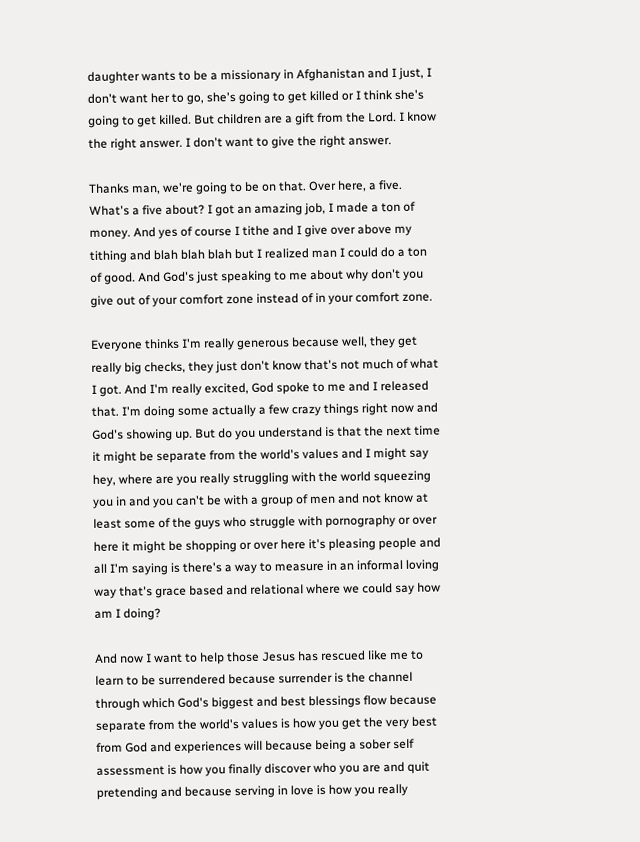daughter wants to be a missionary in Afghanistan and I just, I don't want her to go, she's going to get killed or I think she's going to get killed. But children are a gift from the Lord. I know the right answer. I don't want to give the right answer.

Thanks man, we're going to be on that. Over here, a five. What's a five about? I got an amazing job, I made a ton of money. And yes of course I tithe and I give over above my tithing and blah blah blah but I realized man I could do a ton of good. And God's just speaking to me about why don't you give out of your comfort zone instead of in your comfort zone.

Everyone thinks I'm really generous because well, they get really big checks, they just don't know that's not much of what I got. And I'm really excited, God spoke to me and I released that. I'm doing some actually a few crazy things right now and God's showing up. But do you understand is that the next time it might be separate from the world's values and I might say hey, where are you really struggling with the world squeezing you in and you can't be with a group of men and not know at least some of the guys who struggle with pornography or over here it might be shopping or over here it's pleasing people and all I'm saying is there's a way to measure in an informal loving way that's grace based and relational where we could say how am I doing?

And now I want to help those Jesus has rescued like me to learn to be surrendered because surrender is the channel through which God's biggest and best blessings flow because separate from the world's values is how you get the very best from God and experiences will because being a sober self assessment is how you finally discover who you are and quit pretending and because serving in love is how you really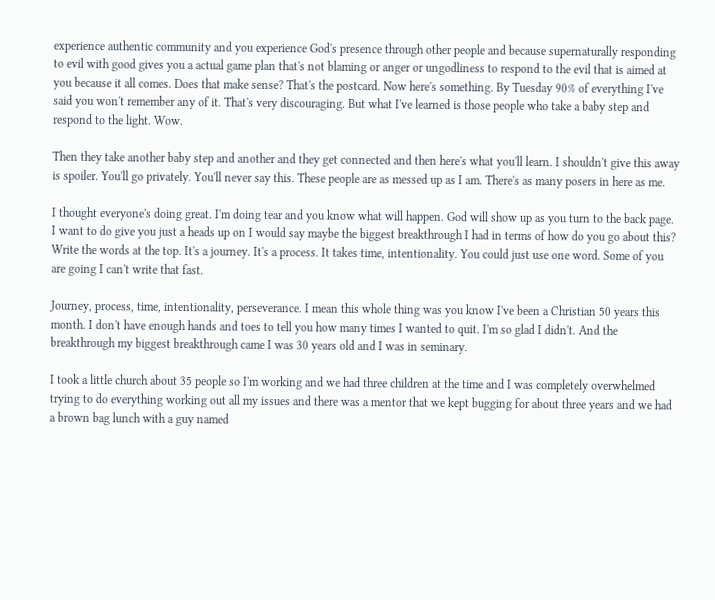experience authentic community and you experience God's presence through other people and because supernaturally responding to evil with good gives you a actual game plan that's not blaming or anger or ungodliness to respond to the evil that is aimed at you because it all comes. Does that make sense? That's the postcard. Now here's something. By Tuesday 90% of everything I've said you won't remember any of it. That's very discouraging. But what I've learned is those people who take a baby step and respond to the light. Wow.

Then they take another baby step and another and they get connected and then here's what you'll learn. I shouldn't give this away is spoiler. You'll go privately. You'll never say this. These people are as messed up as I am. There's as many posers in here as me.

I thought everyone's doing great. I'm doing tear and you know what will happen. God will show up as you turn to the back page. I want to do give you just a heads up on I would say maybe the biggest breakthrough I had in terms of how do you go about this? Write the words at the top. It's a journey. It's a process. It takes time, intentionality. You could just use one word. Some of you are going I can't write that fast.

Journey, process, time, intentionality, perseverance. I mean this whole thing was you know I've been a Christian 50 years this month. I don't have enough hands and toes to tell you how many times I wanted to quit. I'm so glad I didn't. And the breakthrough my biggest breakthrough came I was 30 years old and I was in seminary.

I took a little church about 35 people so I'm working and we had three children at the time and I was completely overwhelmed trying to do everything working out all my issues and there was a mentor that we kept bugging for about three years and we had a brown bag lunch with a guy named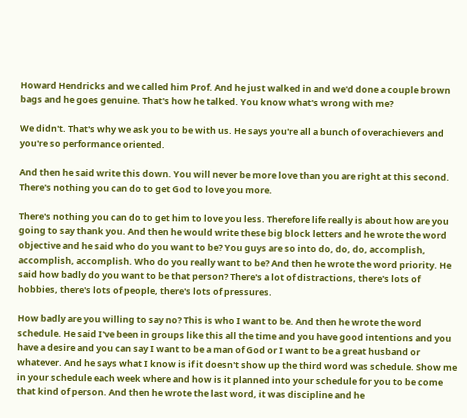Howard Hendricks and we called him Prof. And he just walked in and we'd done a couple brown bags and he goes genuine. That's how he talked. You know what's wrong with me?

We didn't. That's why we ask you to be with us. He says you're all a bunch of overachievers and you're so performance oriented.

And then he said write this down. You will never be more love than you are right at this second. There's nothing you can do to get God to love you more.

There's nothing you can do to get him to love you less. Therefore life really is about how are you going to say thank you. And then he would write these big block letters and he wrote the word objective and he said who do you want to be? You guys are so into do, do, do, accomplish, accomplish, accomplish. Who do you really want to be? And then he wrote the word priority. He said how badly do you want to be that person? There's a lot of distractions, there's lots of hobbies, there's lots of people, there's lots of pressures.

How badly are you willing to say no? This is who I want to be. And then he wrote the word schedule. He said I've been in groups like this all the time and you have good intentions and you have a desire and you can say I want to be a man of God or I want to be a great husband or whatever. And he says what I know is if it doesn't show up the third word was schedule. Show me in your schedule each week where and how is it planned into your schedule for you to be come that kind of person. And then he wrote the last word, it was discipline and he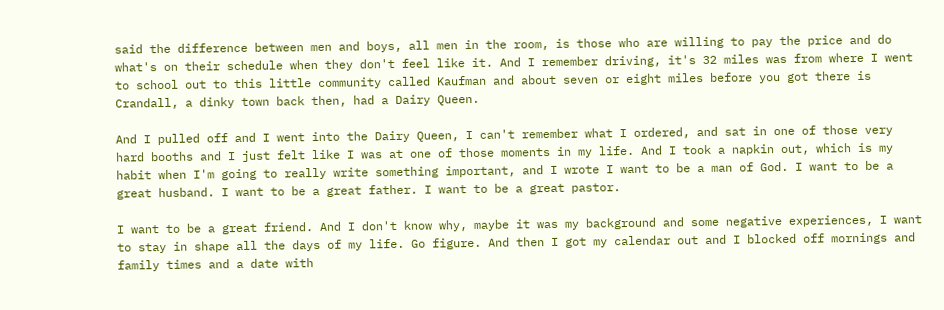said the difference between men and boys, all men in the room, is those who are willing to pay the price and do what's on their schedule when they don't feel like it. And I remember driving, it's 32 miles was from where I went to school out to this little community called Kaufman and about seven or eight miles before you got there is Crandall, a dinky town back then, had a Dairy Queen.

And I pulled off and I went into the Dairy Queen, I can't remember what I ordered, and sat in one of those very hard booths and I just felt like I was at one of those moments in my life. And I took a napkin out, which is my habit when I'm going to really write something important, and I wrote I want to be a man of God. I want to be a great husband. I want to be a great father. I want to be a great pastor.

I want to be a great friend. And I don't know why, maybe it was my background and some negative experiences, I want to stay in shape all the days of my life. Go figure. And then I got my calendar out and I blocked off mornings and family times and a date with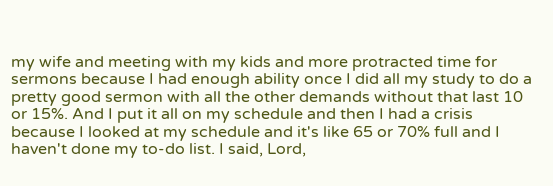my wife and meeting with my kids and more protracted time for sermons because I had enough ability once I did all my study to do a pretty good sermon with all the other demands without that last 10 or 15%. And I put it all on my schedule and then I had a crisis because I looked at my schedule and it's like 65 or 70% full and I haven't done my to-do list. I said, Lord,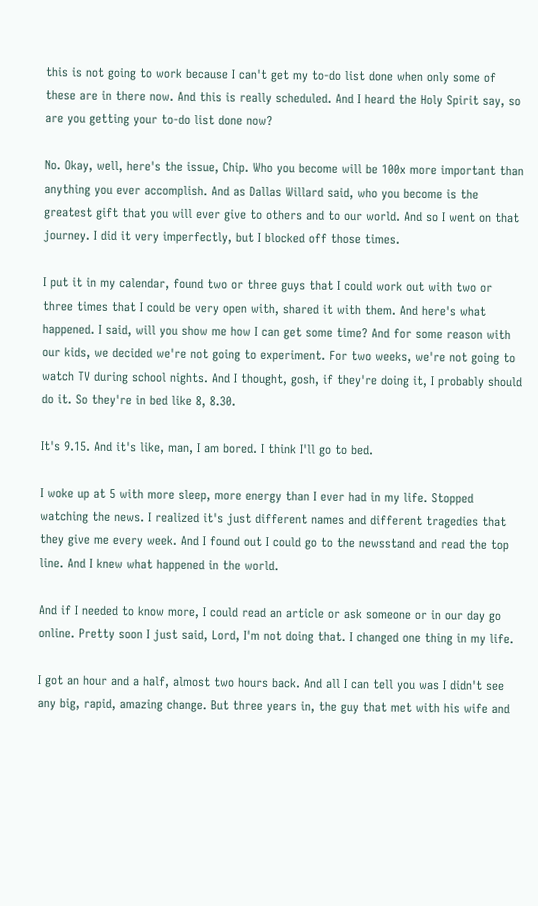this is not going to work because I can't get my to-do list done when only some of these are in there now. And this is really scheduled. And I heard the Holy Spirit say, so are you getting your to-do list done now?

No. Okay, well, here's the issue, Chip. Who you become will be 100x more important than anything you ever accomplish. And as Dallas Willard said, who you become is the greatest gift that you will ever give to others and to our world. And so I went on that journey. I did it very imperfectly, but I blocked off those times.

I put it in my calendar, found two or three guys that I could work out with two or three times that I could be very open with, shared it with them. And here's what happened. I said, will you show me how I can get some time? And for some reason with our kids, we decided we're not going to experiment. For two weeks, we're not going to watch TV during school nights. And I thought, gosh, if they're doing it, I probably should do it. So they're in bed like 8, 8.30.

It's 9.15. And it's like, man, I am bored. I think I'll go to bed.

I woke up at 5 with more sleep, more energy than I ever had in my life. Stopped watching the news. I realized it's just different names and different tragedies that they give me every week. And I found out I could go to the newsstand and read the top line. And I knew what happened in the world.

And if I needed to know more, I could read an article or ask someone or in our day go online. Pretty soon I just said, Lord, I'm not doing that. I changed one thing in my life.

I got an hour and a half, almost two hours back. And all I can tell you was I didn't see any big, rapid, amazing change. But three years in, the guy that met with his wife and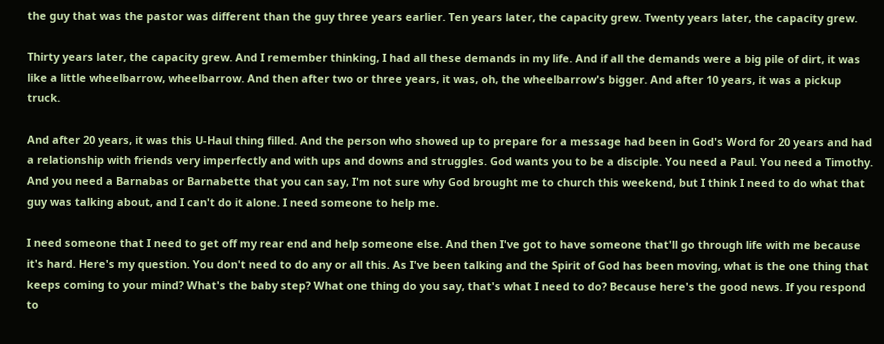the guy that was the pastor was different than the guy three years earlier. Ten years later, the capacity grew. Twenty years later, the capacity grew.

Thirty years later, the capacity grew. And I remember thinking, I had all these demands in my life. And if all the demands were a big pile of dirt, it was like a little wheelbarrow, wheelbarrow. And then after two or three years, it was, oh, the wheelbarrow's bigger. And after 10 years, it was a pickup truck.

And after 20 years, it was this U-Haul thing filled. And the person who showed up to prepare for a message had been in God's Word for 20 years and had a relationship with friends very imperfectly and with ups and downs and struggles. God wants you to be a disciple. You need a Paul. You need a Timothy. And you need a Barnabas or Barnabette that you can say, I'm not sure why God brought me to church this weekend, but I think I need to do what that guy was talking about, and I can't do it alone. I need someone to help me.

I need someone that I need to get off my rear end and help someone else. And then I've got to have someone that'll go through life with me because it's hard. Here's my question. You don't need to do any or all this. As I've been talking and the Spirit of God has been moving, what is the one thing that keeps coming to your mind? What's the baby step? What one thing do you say, that's what I need to do? Because here's the good news. If you respond to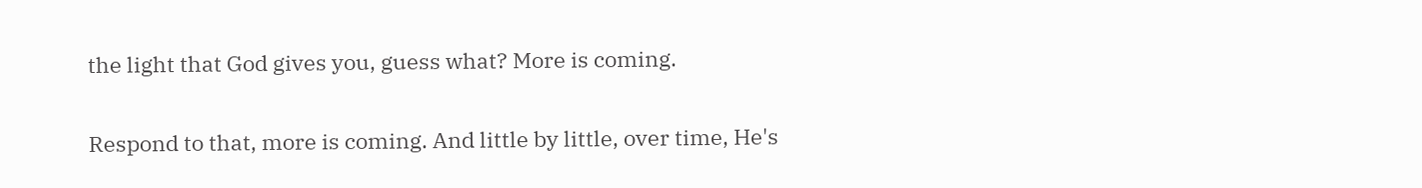the light that God gives you, guess what? More is coming.

Respond to that, more is coming. And little by little, over time, He's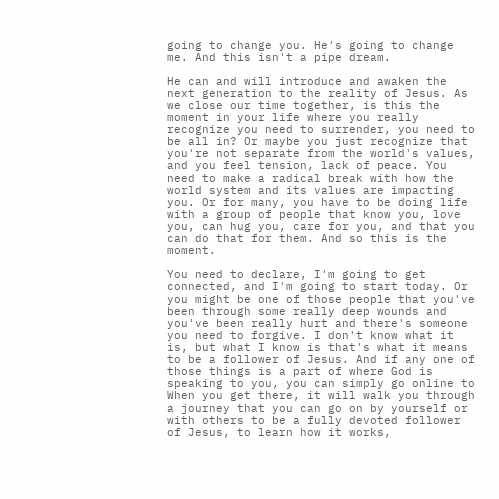going to change you. He's going to change me. And this isn't a pipe dream.

He can and will introduce and awaken the next generation to the reality of Jesus. As we close our time together, is this the moment in your life where you really recognize you need to surrender, you need to be all in? Or maybe you just recognize that you're not separate from the world's values, and you feel tension, lack of peace. You need to make a radical break with how the world system and its values are impacting you. Or for many, you have to be doing life with a group of people that know you, love you, can hug you, care for you, and that you can do that for them. And so this is the moment.

You need to declare, I'm going to get connected, and I'm going to start today. Or you might be one of those people that you've been through some really deep wounds and you've been really hurt and there's someone you need to forgive. I don't know what it is, but what I know is that's what it means to be a follower of Jesus. And if any one of those things is a part of where God is speaking to you, you can simply go online to When you get there, it will walk you through a journey that you can go on by yourself or with others to be a fully devoted follower of Jesus, to learn how it works,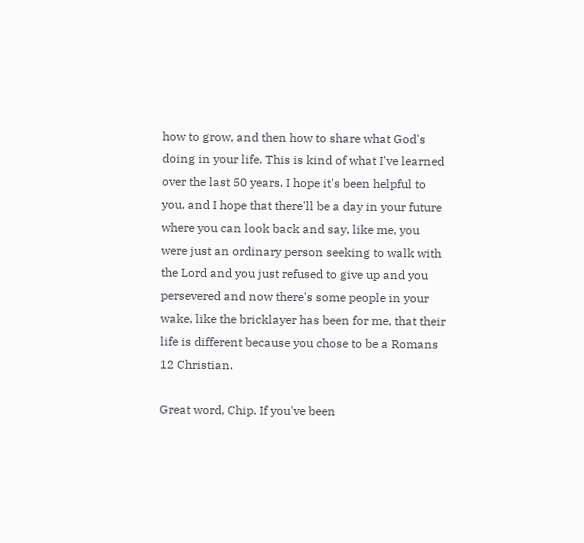how to grow, and then how to share what God's doing in your life. This is kind of what I've learned over the last 50 years. I hope it's been helpful to you, and I hope that there'll be a day in your future where you can look back and say, like me, you were just an ordinary person seeking to walk with the Lord and you just refused to give up and you persevered and now there's some people in your wake, like the bricklayer has been for me, that their life is different because you chose to be a Romans 12 Christian.

Great word, Chip. If you've been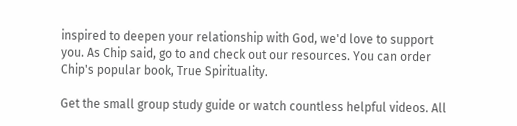inspired to deepen your relationship with God, we'd love to support you. As Chip said, go to and check out our resources. You can order Chip's popular book, True Spirituality.

Get the small group study guide or watch countless helpful videos. All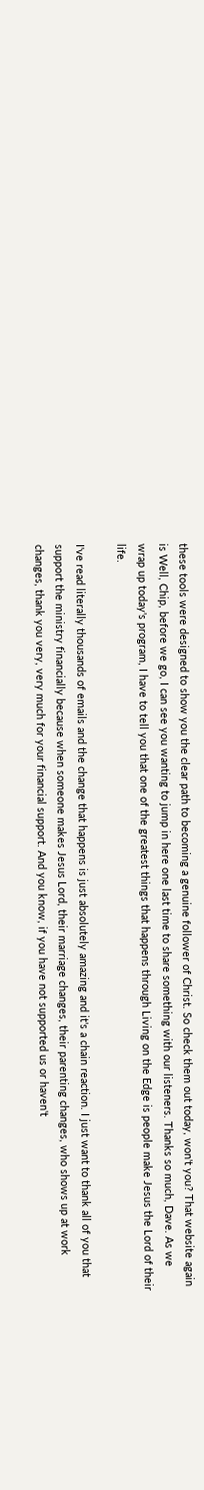these tools were designed to show you the clear path to becoming a genuine follower of Christ. So check them out today, won't you? That website again is Well, Chip, before we go, I can see you wanting to jump in here one last time to share something with our listeners. Thanks so much, Dave. As we wrap up today's program, I have to tell you that one of the greatest things that happens through Living on the Edge is people make Jesus the Lord of their life.

I've read literally thousands of emails and the change that happens is just absolutely amazing and it's a chain reaction. I just want to thank all of you that support the ministry financially because when someone makes Jesus Lord, their marriage changes, their parenting changes, who shows up at work changes, thank you very, very much for your financial support. And you know, if you have not supported us or haven't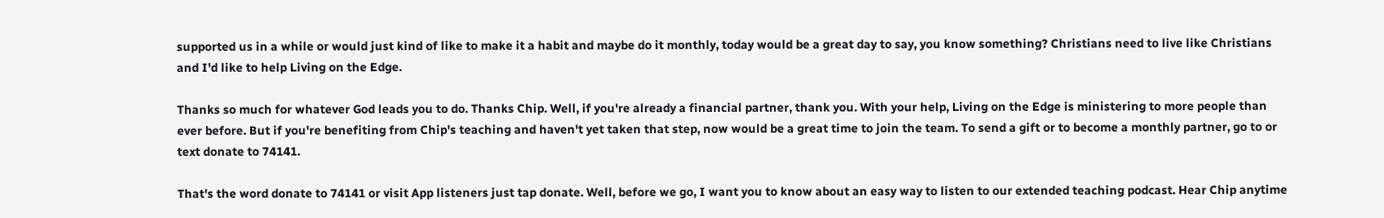supported us in a while or would just kind of like to make it a habit and maybe do it monthly, today would be a great day to say, you know something? Christians need to live like Christians and I'd like to help Living on the Edge.

Thanks so much for whatever God leads you to do. Thanks Chip. Well, if you're already a financial partner, thank you. With your help, Living on the Edge is ministering to more people than ever before. But if you're benefiting from Chip's teaching and haven't yet taken that step, now would be a great time to join the team. To send a gift or to become a monthly partner, go to or text donate to 74141.

That's the word donate to 74141 or visit App listeners just tap donate. Well, before we go, I want you to know about an easy way to listen to our extended teaching podcast. Hear Chip anytime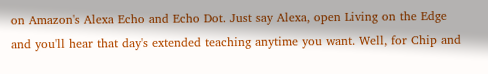on Amazon's Alexa Echo and Echo Dot. Just say Alexa, open Living on the Edge and you'll hear that day's extended teaching anytime you want. Well, for Chip and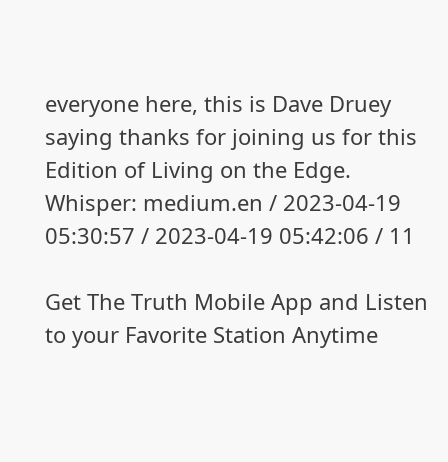everyone here, this is Dave Druey saying thanks for joining us for this Edition of Living on the Edge.
Whisper: medium.en / 2023-04-19 05:30:57 / 2023-04-19 05:42:06 / 11

Get The Truth Mobile App and Listen to your Favorite Station Anytime